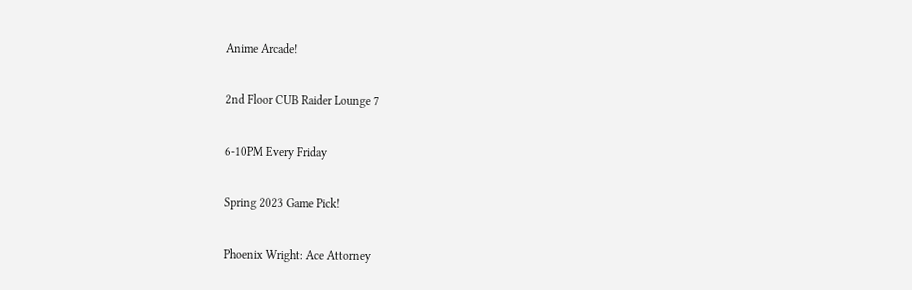Anime Arcade!

2nd Floor CUB Raider Lounge 7

6-10PM Every Friday

Spring 2023 Game Pick!

Phoenix Wright: Ace Attorney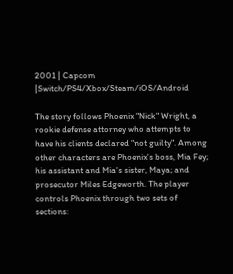2001 | Capcom |Switch/PS4/Xbox/Steam/iOS/Android

The story follows Phoenix "Nick" Wright, a rookie defense attorney who attempts to have his clients declared "not guilty". Among other characters are Phoenix's boss, Mia Fey; his assistant and Mia's sister, Maya; and prosecutor Miles Edgeworth. The player controls Phoenix through two sets of sections: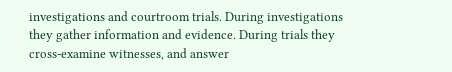investigations and courtroom trials. During investigations they gather information and evidence. During trials they cross-examine witnesses, and answer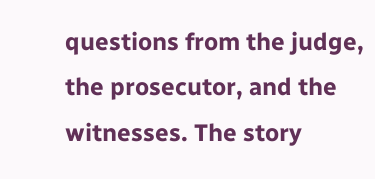questions from the judge, the prosecutor, and the witnesses. The story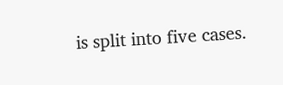is split into five cases.